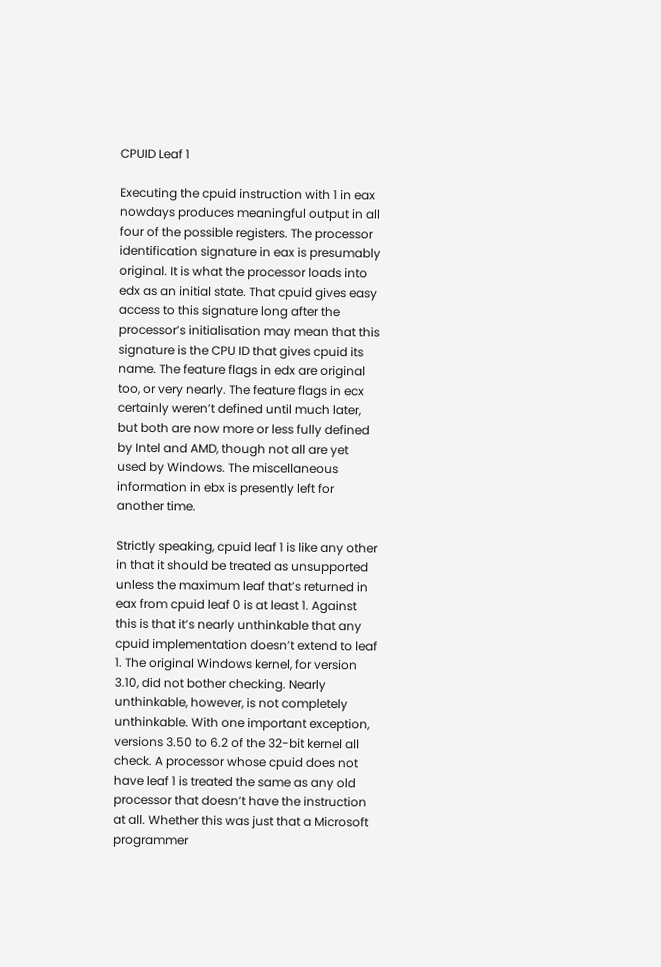CPUID Leaf 1

Executing the cpuid instruction with 1 in eax nowdays produces meaningful output in all four of the possible registers. The processor identification signature in eax is presumably original. It is what the processor loads into edx as an initial state. That cpuid gives easy access to this signature long after the processor’s initialisation may mean that this signature is the CPU ID that gives cpuid its name. The feature flags in edx are original too, or very nearly. The feature flags in ecx certainly weren’t defined until much later, but both are now more or less fully defined by Intel and AMD, though not all are yet used by Windows. The miscellaneous information in ebx is presently left for another time.

Strictly speaking, cpuid leaf 1 is like any other in that it should be treated as unsupported unless the maximum leaf that’s returned in eax from cpuid leaf 0 is at least 1. Against this is that it’s nearly unthinkable that any cpuid implementation doesn’t extend to leaf 1. The original Windows kernel, for version 3.10, did not bother checking. Nearly unthinkable, however, is not completely unthinkable. With one important exception, versions 3.50 to 6.2 of the 32-bit kernel all check. A processor whose cpuid does not have leaf 1 is treated the same as any old processor that doesn’t have the instruction at all. Whether this was just that a Microsoft programmer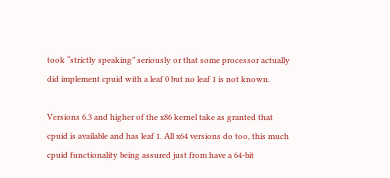took “strictly speaking” seriously or that some processor actually did implement cpuid with a leaf 0 but no leaf 1 is not known.

Versions 6.3 and higher of the x86 kernel take as granted that cpuid is available and has leaf 1. All x64 versions do too, this much cpuid functionality being assured just from have a 64-bit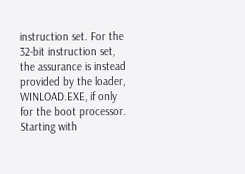instruction set. For the 32-bit instruction set, the assurance is instead provided by the loader, WINLOAD.EXE, if only for the boot processor. Starting with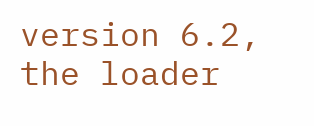version 6.2, the loader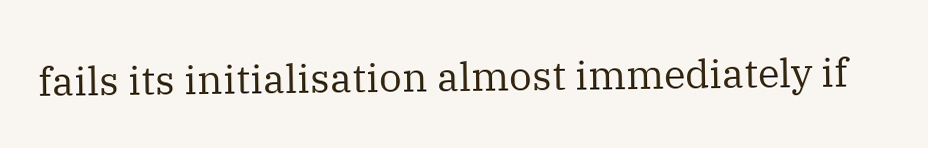fails its initialisation almost immediately if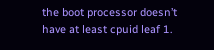the boot processor doesn’t have at least cpuid leaf 1.